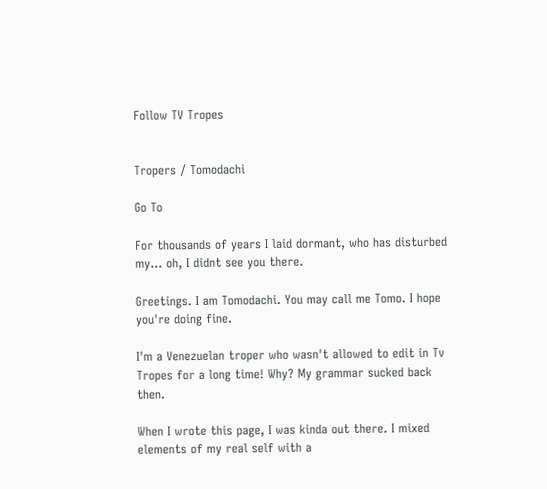Follow TV Tropes


Tropers / Tomodachi

Go To

For thousands of years I laid dormant, who has disturbed my... oh, I didnt see you there.

Greetings. I am Tomodachi. You may call me Tomo. I hope you're doing fine.

I'm a Venezuelan troper who wasn't allowed to edit in Tv Tropes for a long time! Why? My grammar sucked back then.

When I wrote this page, I was kinda out there. I mixed elements of my real self with a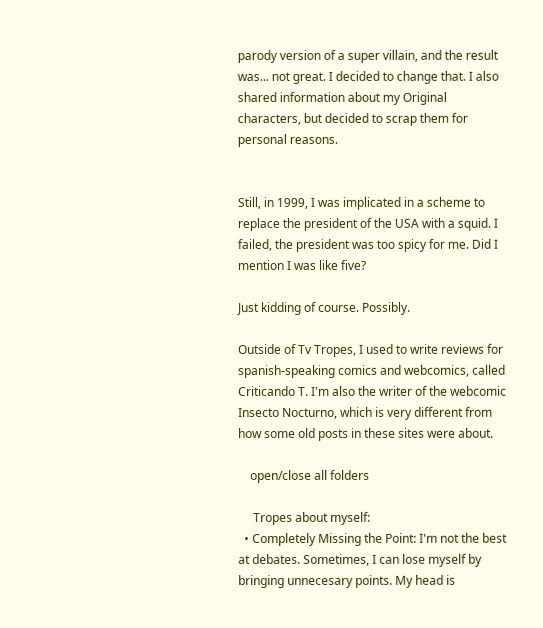parody version of a super villain, and the result was... not great. I decided to change that. I also shared information about my Original characters, but decided to scrap them for personal reasons.


Still, in 1999, I was implicated in a scheme to replace the president of the USA with a squid. I failed, the president was too spicy for me. Did I mention I was like five?

Just kidding of course. Possibly.

Outside of Tv Tropes, I used to write reviews for spanish-speaking comics and webcomics, called Criticando T. I'm also the writer of the webcomic Insecto Nocturno, which is very different from how some old posts in these sites were about.

    open/close all folders

     Tropes about myself:
  • Completely Missing the Point: I'm not the best at debates. Sometimes, I can lose myself by bringing unnecesary points. My head is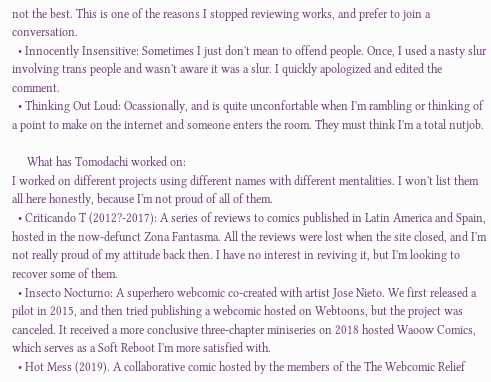not the best. This is one of the reasons I stopped reviewing works, and prefer to join a conversation.
  • Innocently Insensitive: Sometimes I just don't mean to offend people. Once, I used a nasty slur involving trans people and wasn't aware it was a slur. I quickly apologized and edited the comment.
  • Thinking Out Loud: Ocassionally, and is quite unconfortable when I'm rambling or thinking of a point to make on the internet and someone enters the room. They must think I'm a total nutjob.

     What has Tomodachi worked on:
I worked on different projects using different names with different mentalities. I won't list them all here honestly, because I'm not proud of all of them.
  • Criticando T (2012?-2017): A series of reviews to comics published in Latin America and Spain, hosted in the now-defunct Zona Fantasma. All the reviews were lost when the site closed, and I'm not really proud of my attitude back then. I have no interest in reviving it, but I'm looking to recover some of them.
  • Insecto Nocturno: A superhero webcomic co-created with artist Jose Nieto. We first released a pilot in 2015, and then tried publishing a webcomic hosted on Webtoons, but the project was canceled. It received a more conclusive three-chapter miniseries on 2018 hosted Waoow Comics, which serves as a Soft Reboot I'm more satisfied with.
  • Hot Mess (2019). A collaborative comic hosted by the members of the The Webcomic Relief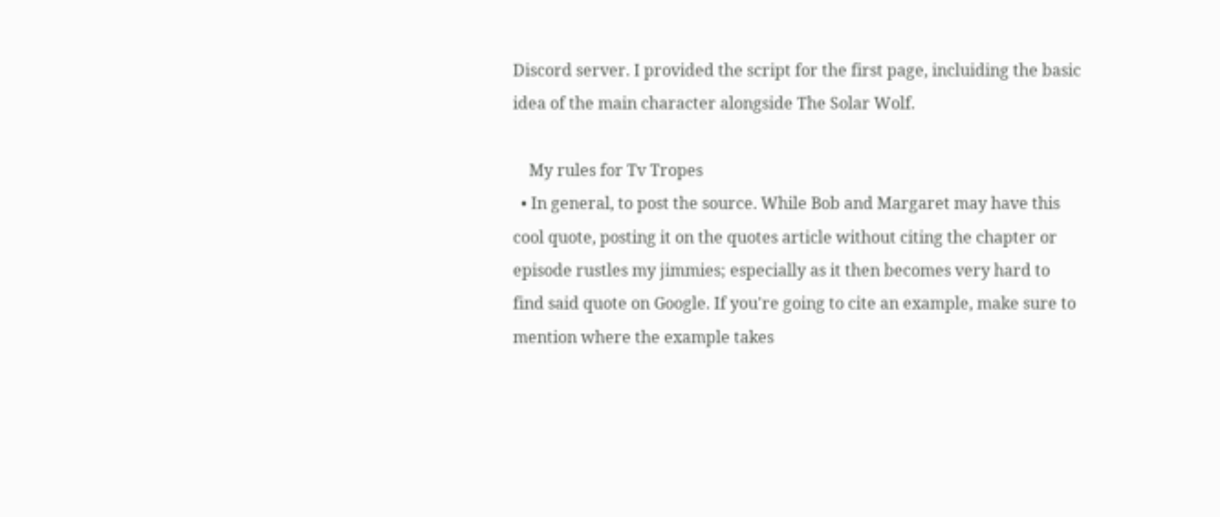Discord server. I provided the script for the first page, incluiding the basic idea of the main character alongside The Solar Wolf.

    My rules for Tv Tropes
  • In general, to post the source. While Bob and Margaret may have this cool quote, posting it on the quotes article without citing the chapter or episode rustles my jimmies; especially as it then becomes very hard to find said quote on Google. If you're going to cite an example, make sure to mention where the example takes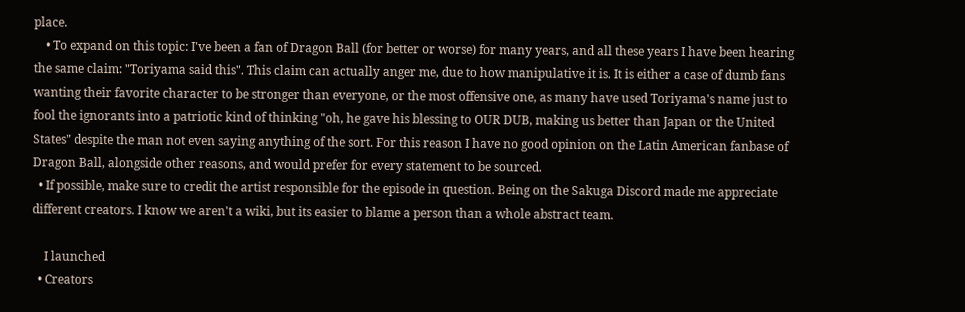place.
    • To expand on this topic: I've been a fan of Dragon Ball (for better or worse) for many years, and all these years I have been hearing the same claim: "Toriyama said this". This claim can actually anger me, due to how manipulative it is. It is either a case of dumb fans wanting their favorite character to be stronger than everyone, or the most offensive one, as many have used Toriyama's name just to fool the ignorants into a patriotic kind of thinking "oh, he gave his blessing to OUR DUB, making us better than Japan or the United States" despite the man not even saying anything of the sort. For this reason I have no good opinion on the Latin American fanbase of Dragon Ball, alongside other reasons, and would prefer for every statement to be sourced.
  • If possible, make sure to credit the artist responsible for the episode in question. Being on the Sakuga Discord made me appreciate different creators. I know we aren't a wiki, but its easier to blame a person than a whole abstract team.

    I launched
  • Creators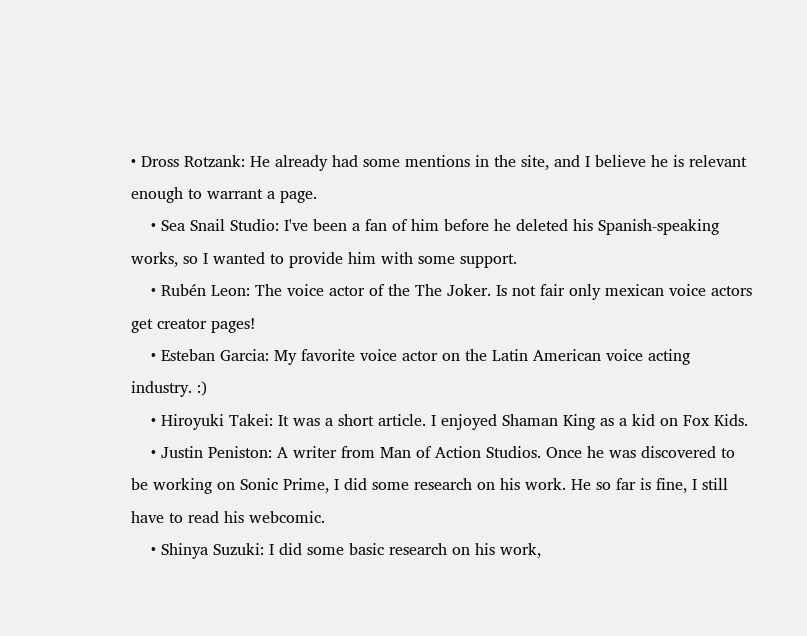• Dross Rotzank: He already had some mentions in the site, and I believe he is relevant enough to warrant a page.
    • Sea Snail Studio: I've been a fan of him before he deleted his Spanish-speaking works, so I wanted to provide him with some support.
    • Rubén Leon: The voice actor of the The Joker. Is not fair only mexican voice actors get creator pages!
    • Esteban Garcia: My favorite voice actor on the Latin American voice acting industry. :)
    • Hiroyuki Takei: It was a short article. I enjoyed Shaman King as a kid on Fox Kids.
    • Justin Peniston: A writer from Man of Action Studios. Once he was discovered to be working on Sonic Prime, I did some research on his work. He so far is fine, I still have to read his webcomic.
    • Shinya Suzuki: I did some basic research on his work,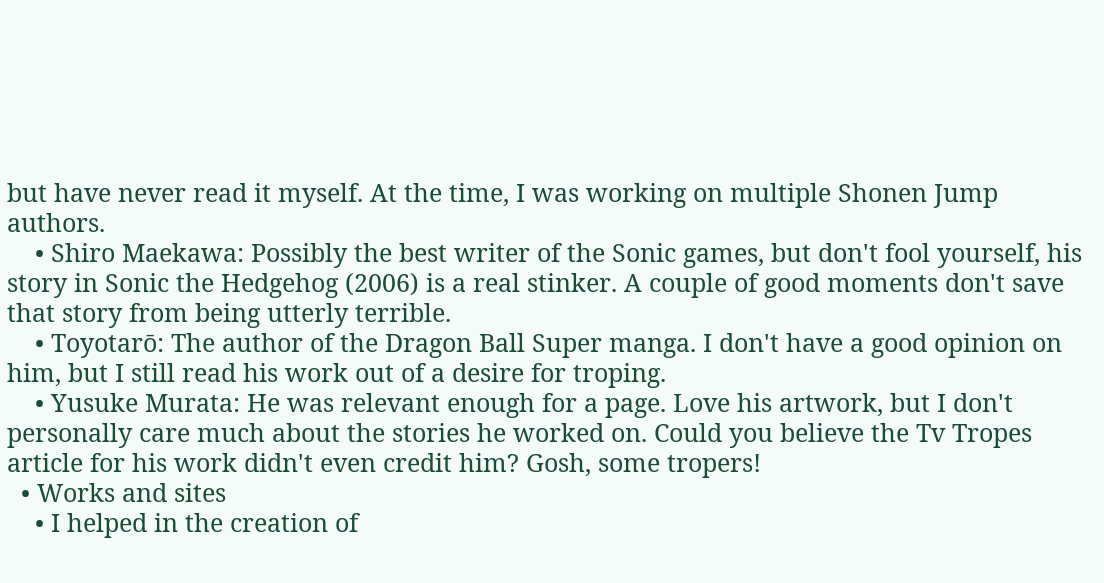but have never read it myself. At the time, I was working on multiple Shonen Jump authors.
    • Shiro Maekawa: Possibly the best writer of the Sonic games, but don't fool yourself, his story in Sonic the Hedgehog (2006) is a real stinker. A couple of good moments don't save that story from being utterly terrible.
    • Toyotarō: The author of the Dragon Ball Super manga. I don't have a good opinion on him, but I still read his work out of a desire for troping.
    • Yusuke Murata: He was relevant enough for a page. Love his artwork, but I don't personally care much about the stories he worked on. Could you believe the Tv Tropes article for his work didn't even credit him? Gosh, some tropers!
  • Works and sites
    • I helped in the creation of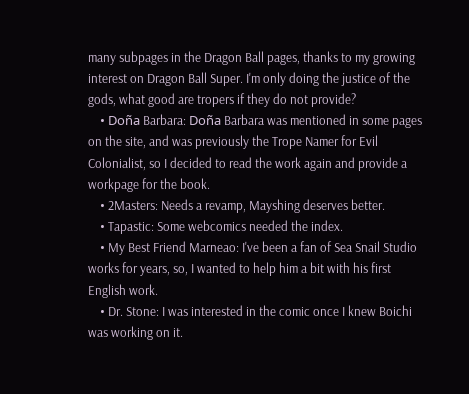many subpages in the Dragon Ball pages, thanks to my growing interest on Dragon Ball Super. I'm only doing the justice of the gods, what good are tropers if they do not provide?
    • Doña Barbara: Doña Barbara was mentioned in some pages on the site, and was previously the Trope Namer for Evil Colonialist, so I decided to read the work again and provide a workpage for the book.
    • 2Masters: Needs a revamp, Mayshing deserves better.
    • Tapastic: Some webcomics needed the index.
    • My Best Friend Marneao: I've been a fan of Sea Snail Studio works for years, so, I wanted to help him a bit with his first English work.
    • Dr. Stone: I was interested in the comic once I knew Boichi was working on it.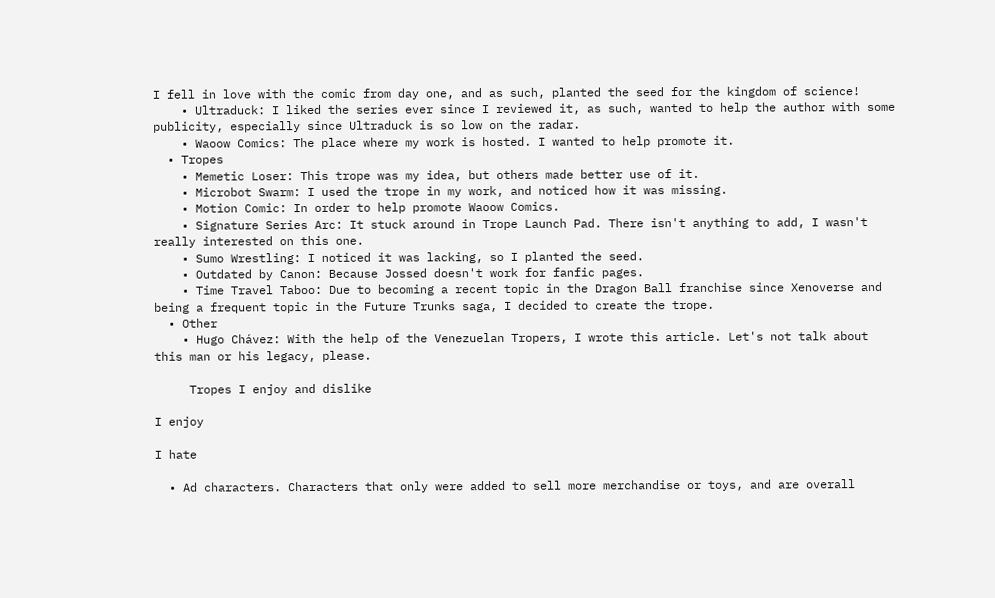I fell in love with the comic from day one, and as such, planted the seed for the kingdom of science!
    • Ultraduck: I liked the series ever since I reviewed it, as such, wanted to help the author with some publicity, especially since Ultraduck is so low on the radar.
    • Waoow Comics: The place where my work is hosted. I wanted to help promote it.
  • Tropes
    • Memetic Loser: This trope was my idea, but others made better use of it.
    • Microbot Swarm: I used the trope in my work, and noticed how it was missing.
    • Motion Comic: In order to help promote Waoow Comics.
    • Signature Series Arc: It stuck around in Trope Launch Pad. There isn't anything to add, I wasn't really interested on this one.
    • Sumo Wrestling: I noticed it was lacking, so I planted the seed.
    • Outdated by Canon: Because Jossed doesn't work for fanfic pages.
    • Time Travel Taboo: Due to becoming a recent topic in the Dragon Ball franchise since Xenoverse and being a frequent topic in the Future Trunks saga, I decided to create the trope.
  • Other
    • Hugo Chávez: With the help of the Venezuelan Tropers, I wrote this article. Let's not talk about this man or his legacy, please.

     Tropes I enjoy and dislike

I enjoy

I hate

  • Ad characters. Characters that only were added to sell more merchandise or toys, and are overall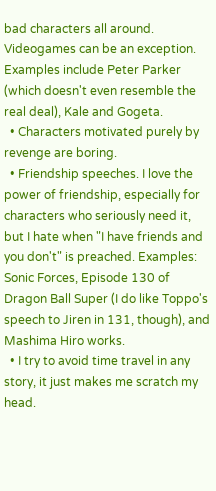bad characters all around. Videogames can be an exception. Examples include Peter Parker (which doesn't even resemble the real deal), Kale and Gogeta.
  • Characters motivated purely by revenge are boring.
  • Friendship speeches. I love the power of friendship, especially for characters who seriously need it, but I hate when "I have friends and you don't" is preached. Examples: Sonic Forces, Episode 130 of Dragon Ball Super (I do like Toppo's speech to Jiren in 131, though), and Mashima Hiro works.
  • I try to avoid time travel in any story, it just makes me scratch my head.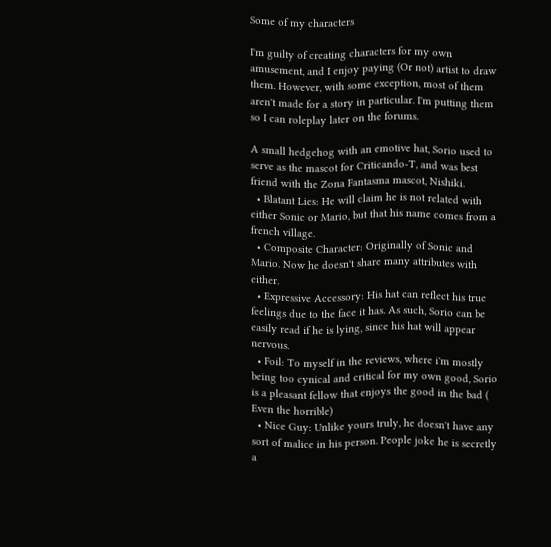Some of my characters

I'm guilty of creating characters for my own amusement, and I enjoy paying (Or not) artist to draw them. However, with some exception, most of them aren't made for a story in particular. I'm putting them so I can roleplay later on the forums.

A small hedgehog with an emotive hat, Sorio used to serve as the mascot for Criticando-T, and was best friend with the Zona Fantasma mascot, Nishiki.
  • Blatant Lies: He will claim he is not related with either Sonic or Mario, but that his name comes from a french village.
  • Composite Character: Originally of Sonic and Mario. Now he doesn't share many attributes with either.
  • Expressive Accessory: His hat can reflect his true feelings due to the face it has. As such, Sorio can be easily read if he is lying, since his hat will appear nervous.
  • Foil: To myself in the reviews, where i'm mostly being too cynical and critical for my own good, Sorio is a pleasant fellow that enjoys the good in the bad ( Even the horrible)
  • Nice Guy: Unlike yours truly, he doesn't have any sort of malice in his person. People joke he is secretly a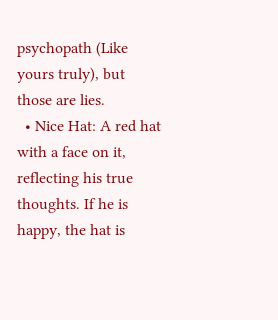psychopath (Like yours truly), but those are lies.
  • Nice Hat: A red hat with a face on it, reflecting his true thoughts. If he is happy, the hat is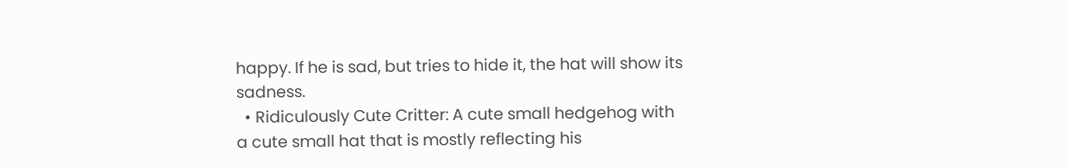happy. If he is sad, but tries to hide it, the hat will show its sadness.
  • Ridiculously Cute Critter: A cute small hedgehog with a cute small hat that is mostly reflecting his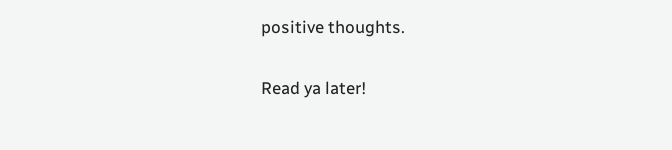positive thoughts.

Read ya later!